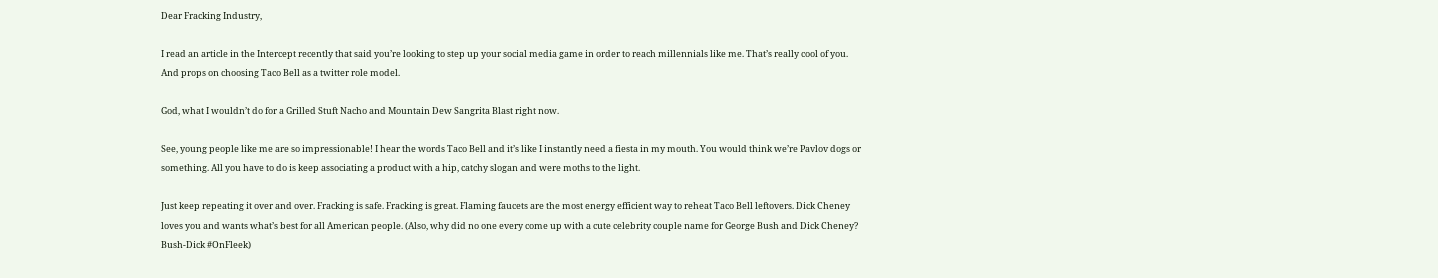Dear Fracking Industry,

I read an article in the Intercept recently that said you’re looking to step up your social media game in order to reach millennials like me. That’s really cool of you. And props on choosing Taco Bell as a twitter role model.

God, what I wouldn’t do for a Grilled Stuft Nacho and Mountain Dew Sangrita Blast right now.

See, young people like me are so impressionable! I hear the words Taco Bell and it’s like I instantly need a fiesta in my mouth. You would think we’re Pavlov dogs or something. All you have to do is keep associating a product with a hip, catchy slogan and were moths to the light.

Just keep repeating it over and over. Fracking is safe. Fracking is great. Flaming faucets are the most energy efficient way to reheat Taco Bell leftovers. Dick Cheney loves you and wants what’s best for all American people. (Also, why did no one every come up with a cute celebrity couple name for George Bush and Dick Cheney? Bush-Dick #OnFleek)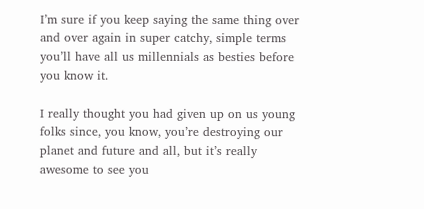I’m sure if you keep saying the same thing over and over again in super catchy, simple terms you’ll have all us millennials as besties before you know it.

I really thought you had given up on us young folks since, you know, you’re destroying our planet and future and all, but it’s really awesome to see you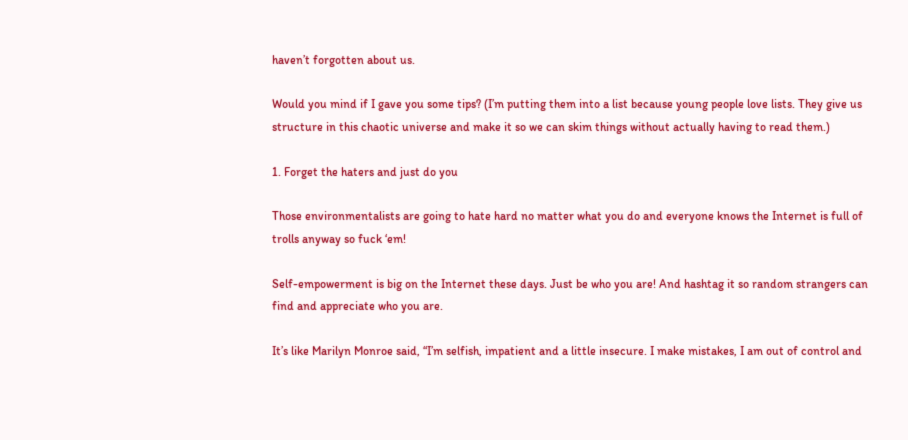haven’t forgotten about us.

Would you mind if I gave you some tips? (I’m putting them into a list because young people love lists. They give us structure in this chaotic universe and make it so we can skim things without actually having to read them.)

1. Forget the haters and just do you

Those environmentalists are going to hate hard no matter what you do and everyone knows the Internet is full of trolls anyway so fuck ‘em!

Self-empowerment is big on the Internet these days. Just be who you are! And hashtag it so random strangers can find and appreciate who you are.

It’s like Marilyn Monroe said, “I’m selfish, impatient and a little insecure. I make mistakes, I am out of control and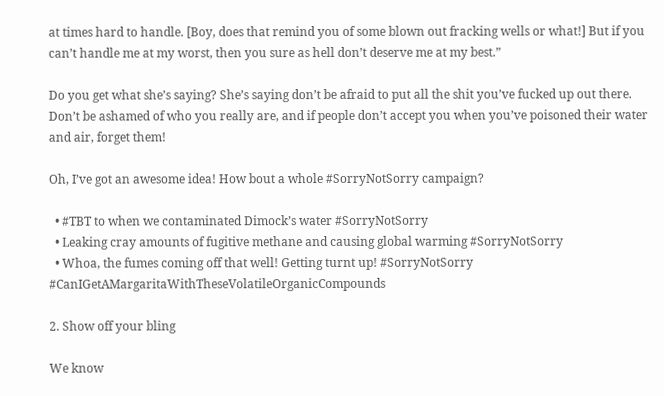at times hard to handle. [Boy, does that remind you of some blown out fracking wells or what!] But if you can’t handle me at my worst, then you sure as hell don’t deserve me at my best.”

Do you get what she’s saying? She’s saying don’t be afraid to put all the shit you’ve fucked up out there. Don’t be ashamed of who you really are, and if people don’t accept you when you’ve poisoned their water and air, forget them!

Oh, I’ve got an awesome idea! How bout a whole #SorryNotSorry campaign?

  • #TBT to when we contaminated Dimock’s water #SorryNotSorry
  • Leaking cray amounts of fugitive methane and causing global warming #SorryNotSorry
  • Whoa, the fumes coming off that well! Getting turnt up! #SorryNotSorry #CanIGetAMargaritaWithTheseVolatileOrganicCompounds

2. Show off your bling

We know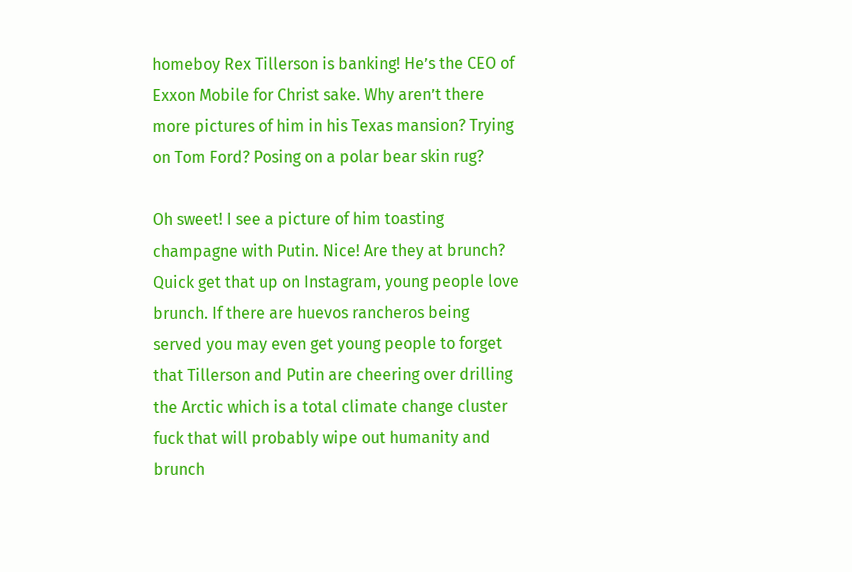homeboy Rex Tillerson is banking! He’s the CEO of Exxon Mobile for Christ sake. Why aren’t there more pictures of him in his Texas mansion? Trying on Tom Ford? Posing on a polar bear skin rug?

Oh sweet! I see a picture of him toasting champagne with Putin. Nice! Are they at brunch? Quick get that up on Instagram, young people love brunch. If there are huevos rancheros being served you may even get young people to forget that Tillerson and Putin are cheering over drilling the Arctic which is a total climate change cluster fuck that will probably wipe out humanity and brunch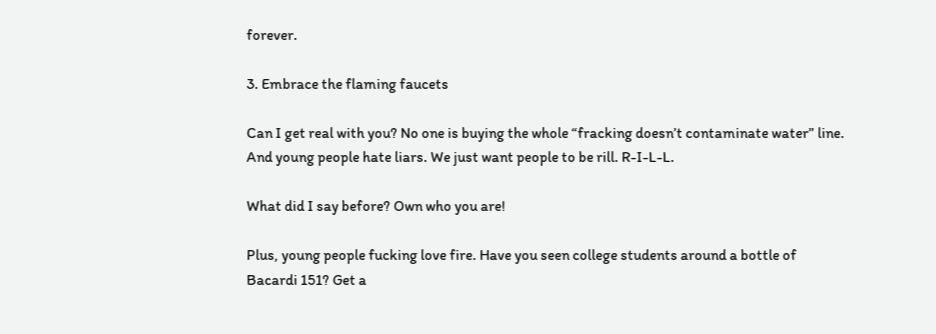forever.

3. Embrace the flaming faucets

Can I get real with you? No one is buying the whole “fracking doesn’t contaminate water” line. And young people hate liars. We just want people to be rill. R-I-L-L.

What did I say before? Own who you are!

Plus, young people fucking love fire. Have you seen college students around a bottle of Bacardi 151? Get a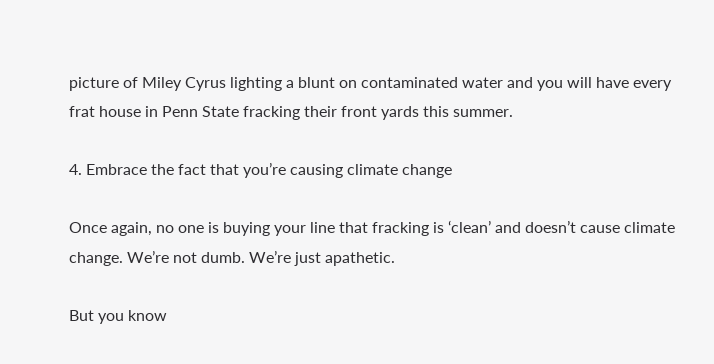picture of Miley Cyrus lighting a blunt on contaminated water and you will have every frat house in Penn State fracking their front yards this summer.

4. Embrace the fact that you’re causing climate change

Once again, no one is buying your line that fracking is ‘clean’ and doesn’t cause climate change. We’re not dumb. We’re just apathetic.

But you know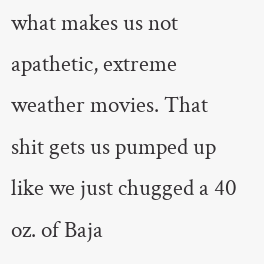what makes us not apathetic, extreme weather movies. That shit gets us pumped up like we just chugged a 40 oz. of Baja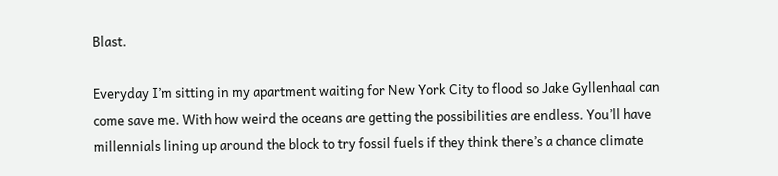Blast.

Everyday I’m sitting in my apartment waiting for New York City to flood so Jake Gyllenhaal can come save me. With how weird the oceans are getting the possibilities are endless. You’ll have millennials lining up around the block to try fossil fuels if they think there’s a chance climate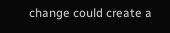change could create a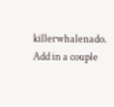killerwhalenado. Add in a couple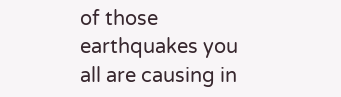of those earthquakes you all are causing in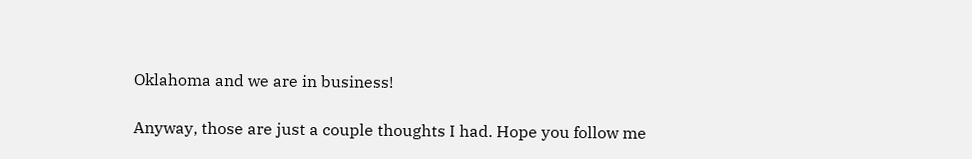Oklahoma and we are in business!

Anyway, those are just a couple thoughts I had. Hope you follow me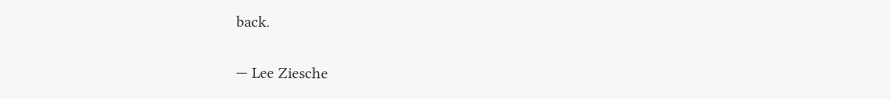back.

— Lee Ziesche